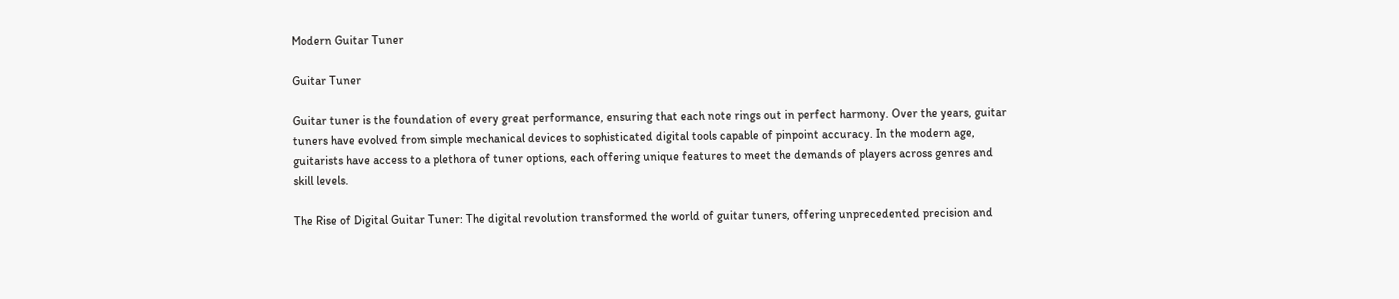Modern Guitar Tuner

Guitar Tuner

Guitar tuner is the foundation of every great performance, ensuring that each note rings out in perfect harmony. Over the years, guitar tuners have evolved from simple mechanical devices to sophisticated digital tools capable of pinpoint accuracy. In the modern age, guitarists have access to a plethora of tuner options, each offering unique features to meet the demands of players across genres and skill levels.

The Rise of Digital Guitar Tuner: The digital revolution transformed the world of guitar tuners, offering unprecedented precision and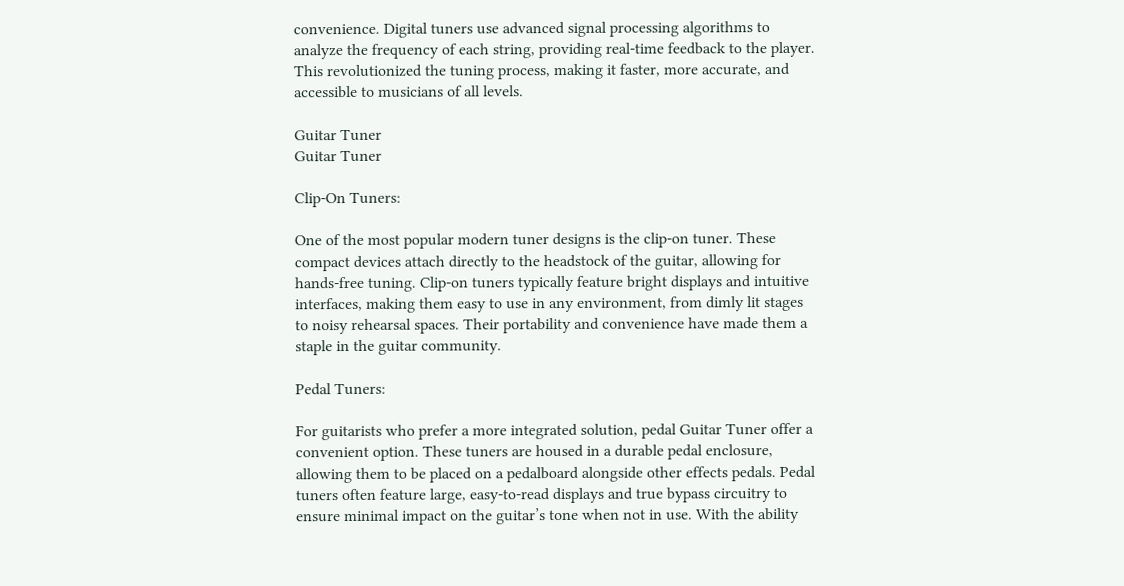convenience. Digital tuners use advanced signal processing algorithms to analyze the frequency of each string, providing real-time feedback to the player. This revolutionized the tuning process, making it faster, more accurate, and accessible to musicians of all levels.

Guitar Tuner
Guitar Tuner

Clip-On Tuners:

One of the most popular modern tuner designs is the clip-on tuner. These compact devices attach directly to the headstock of the guitar, allowing for hands-free tuning. Clip-on tuners typically feature bright displays and intuitive interfaces, making them easy to use in any environment, from dimly lit stages to noisy rehearsal spaces. Their portability and convenience have made them a staple in the guitar community.

Pedal Tuners:

For guitarists who prefer a more integrated solution, pedal Guitar Tuner offer a convenient option. These tuners are housed in a durable pedal enclosure, allowing them to be placed on a pedalboard alongside other effects pedals. Pedal tuners often feature large, easy-to-read displays and true bypass circuitry to ensure minimal impact on the guitar’s tone when not in use. With the ability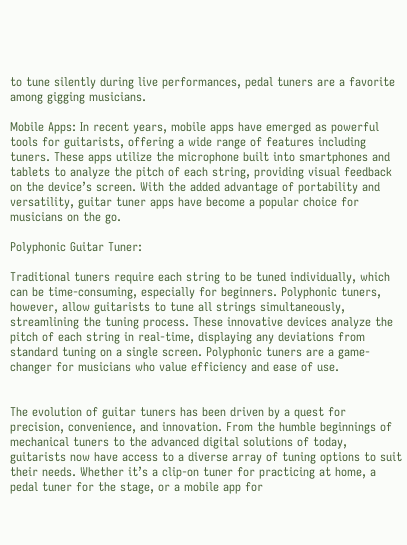to tune silently during live performances, pedal tuners are a favorite among gigging musicians.

Mobile Apps: In recent years, mobile apps have emerged as powerful tools for guitarists, offering a wide range of features including tuners. These apps utilize the microphone built into smartphones and tablets to analyze the pitch of each string, providing visual feedback on the device’s screen. With the added advantage of portability and versatility, guitar tuner apps have become a popular choice for musicians on the go.

Polyphonic Guitar Tuner:

Traditional tuners require each string to be tuned individually, which can be time-consuming, especially for beginners. Polyphonic tuners, however, allow guitarists to tune all strings simultaneously, streamlining the tuning process. These innovative devices analyze the pitch of each string in real-time, displaying any deviations from standard tuning on a single screen. Polyphonic tuners are a game-changer for musicians who value efficiency and ease of use.


The evolution of guitar tuners has been driven by a quest for precision, convenience, and innovation. From the humble beginnings of mechanical tuners to the advanced digital solutions of today, guitarists now have access to a diverse array of tuning options to suit their needs. Whether it’s a clip-on tuner for practicing at home, a pedal tuner for the stage, or a mobile app for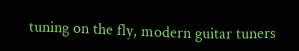tuning on the fly, modern guitar tuners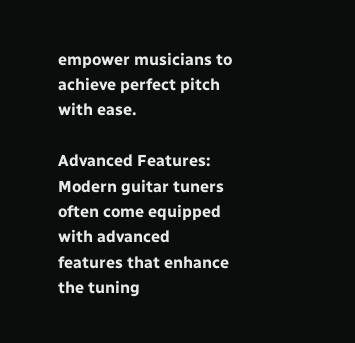empower musicians to achieve perfect pitch with ease.

Advanced Features: Modern guitar tuners often come equipped with advanced features that enhance the tuning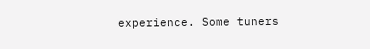experience. Some tuners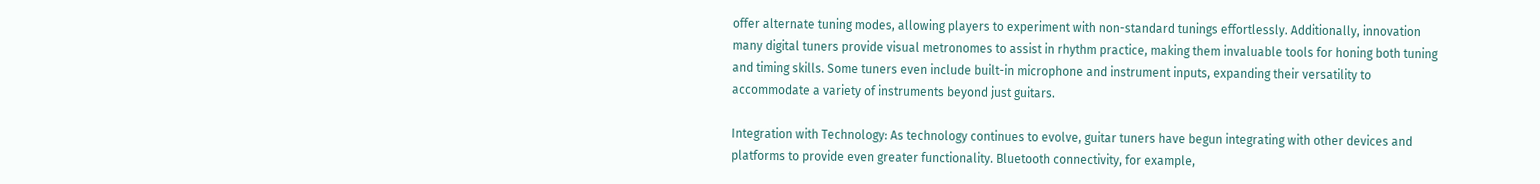offer alternate tuning modes, allowing players to experiment with non-standard tunings effortlessly. Additionally, innovation many digital tuners provide visual metronomes to assist in rhythm practice, making them invaluable tools for honing both tuning and timing skills. Some tuners even include built-in microphone and instrument inputs, expanding their versatility to accommodate a variety of instruments beyond just guitars.

Integration with Technology: As technology continues to evolve, guitar tuners have begun integrating with other devices and platforms to provide even greater functionality. Bluetooth connectivity, for example,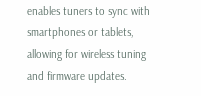enables tuners to sync with smartphones or tablets, allowing for wireless tuning and firmware updates.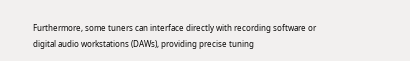Furthermore, some tuners can interface directly with recording software or digital audio workstations (DAWs), providing precise tuning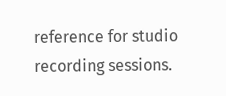reference for studio recording sessions.